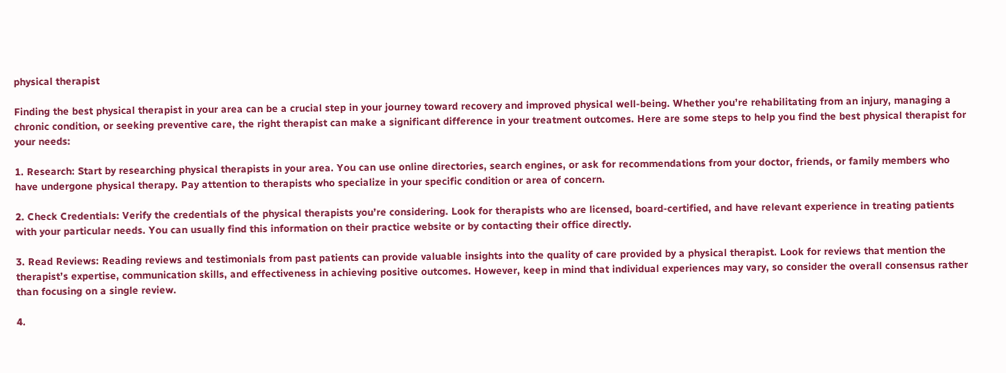physical therapist

Finding the best physical therapist in your area can be a crucial step in your journey toward recovery and improved physical well-being. Whether you’re rehabilitating from an injury, managing a chronic condition, or seeking preventive care, the right therapist can make a significant difference in your treatment outcomes. Here are some steps to help you find the best physical therapist for your needs:

1. Research: Start by researching physical therapists in your area. You can use online directories, search engines, or ask for recommendations from your doctor, friends, or family members who have undergone physical therapy. Pay attention to therapists who specialize in your specific condition or area of concern.

2. Check Credentials: Verify the credentials of the physical therapists you’re considering. Look for therapists who are licensed, board-certified, and have relevant experience in treating patients with your particular needs. You can usually find this information on their practice website or by contacting their office directly.

3. Read Reviews: Reading reviews and testimonials from past patients can provide valuable insights into the quality of care provided by a physical therapist. Look for reviews that mention the therapist’s expertise, communication skills, and effectiveness in achieving positive outcomes. However, keep in mind that individual experiences may vary, so consider the overall consensus rather than focusing on a single review.

4.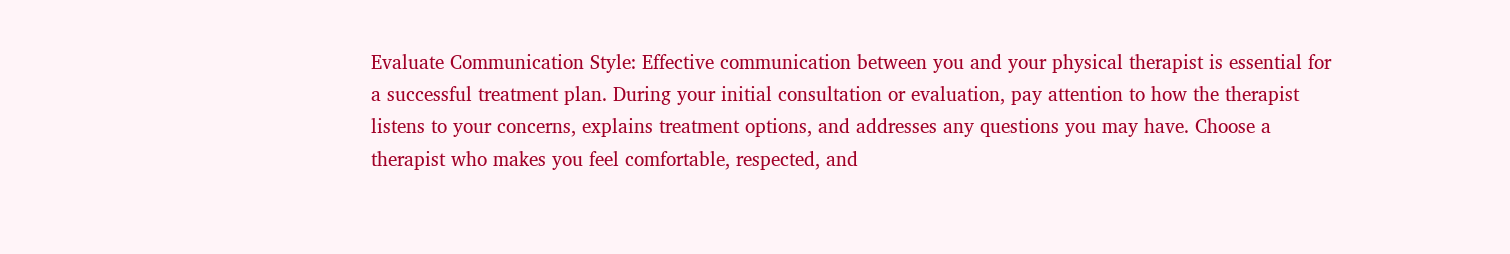Evaluate Communication Style: Effective communication between you and your physical therapist is essential for a successful treatment plan. During your initial consultation or evaluation, pay attention to how the therapist listens to your concerns, explains treatment options, and addresses any questions you may have. Choose a therapist who makes you feel comfortable, respected, and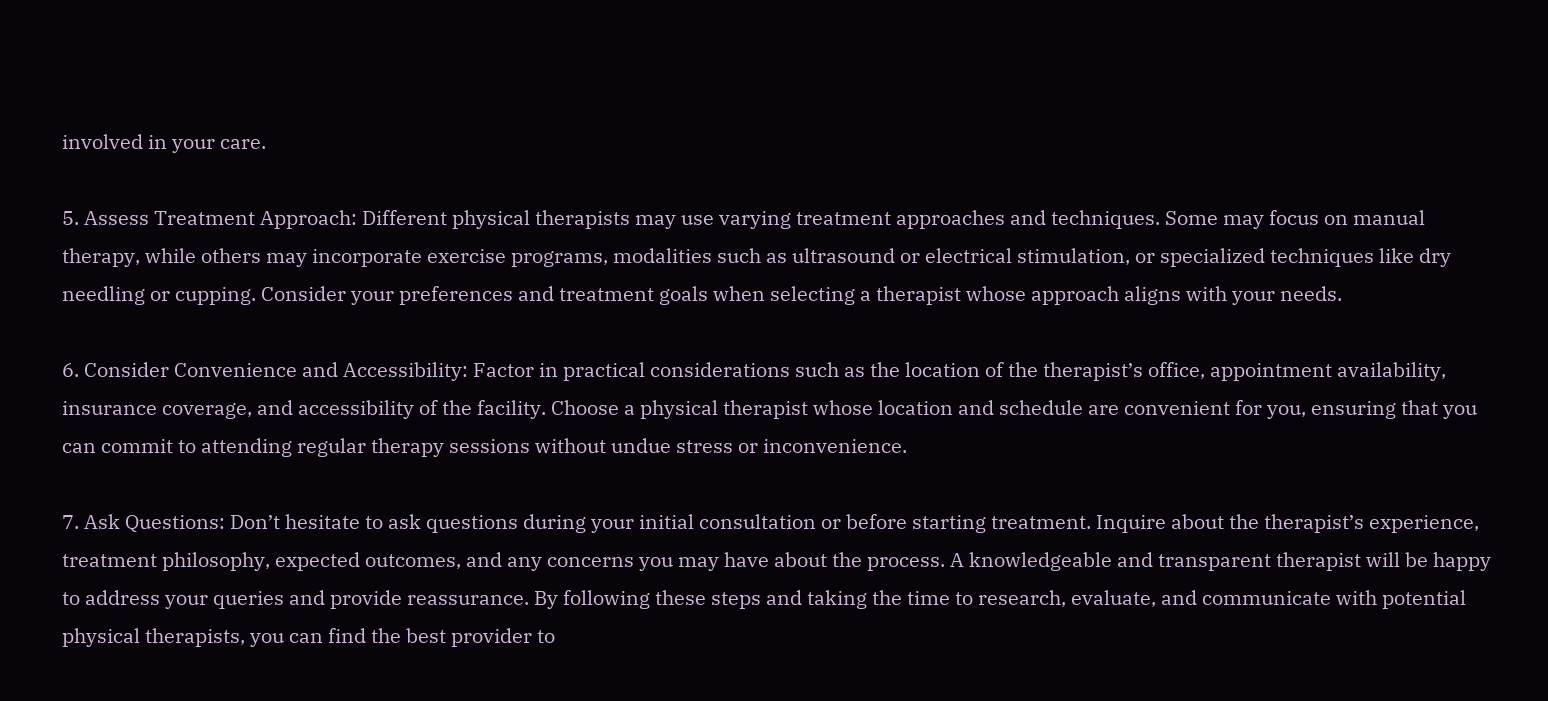involved in your care.

5. Assess Treatment Approach: Different physical therapists may use varying treatment approaches and techniques. Some may focus on manual therapy, while others may incorporate exercise programs, modalities such as ultrasound or electrical stimulation, or specialized techniques like dry needling or cupping. Consider your preferences and treatment goals when selecting a therapist whose approach aligns with your needs.

6. Consider Convenience and Accessibility: Factor in practical considerations such as the location of the therapist’s office, appointment availability, insurance coverage, and accessibility of the facility. Choose a physical therapist whose location and schedule are convenient for you, ensuring that you can commit to attending regular therapy sessions without undue stress or inconvenience.

7. Ask Questions: Don’t hesitate to ask questions during your initial consultation or before starting treatment. Inquire about the therapist’s experience, treatment philosophy, expected outcomes, and any concerns you may have about the process. A knowledgeable and transparent therapist will be happy to address your queries and provide reassurance. By following these steps and taking the time to research, evaluate, and communicate with potential physical therapists, you can find the best provider to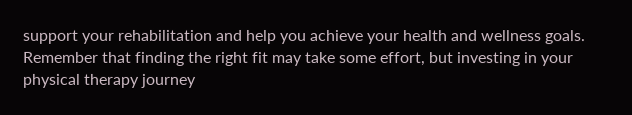support your rehabilitation and help you achieve your health and wellness goals. Remember that finding the right fit may take some effort, but investing in your physical therapy journey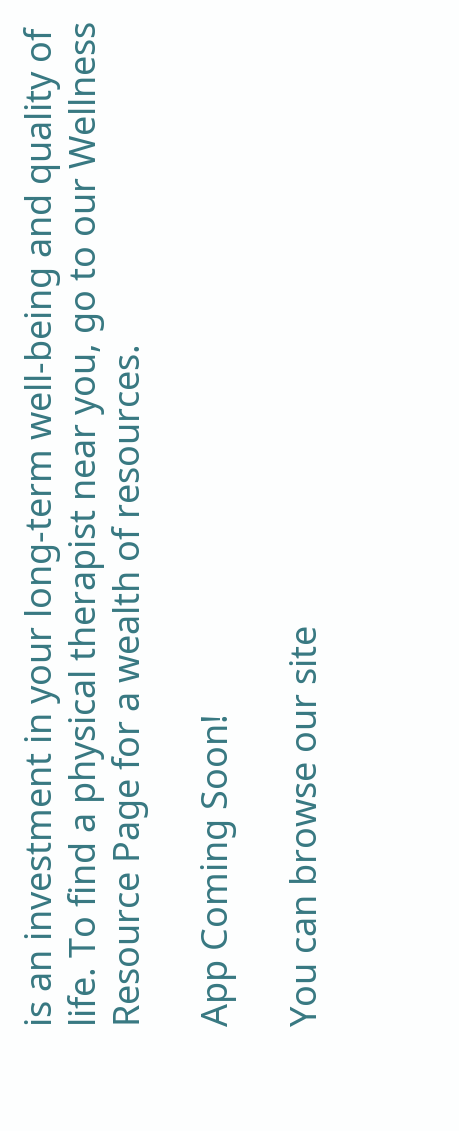is an investment in your long-term well-being and quality of life. To find a physical therapist near you, go to our Wellness Resource Page for a wealth of resources.

App Coming Soon!

You can browse our site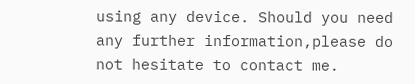using any device. Should you need any further information,please do not hesitate to contact me.